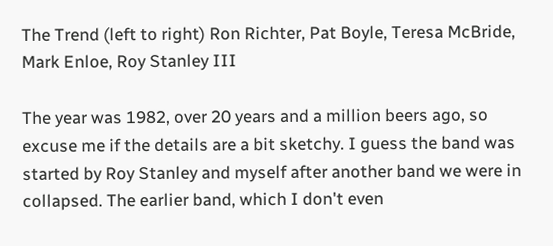The Trend (left to right) Ron Richter, Pat Boyle, Teresa McBride, Mark Enloe, Roy Stanley III

The year was 1982, over 20 years and a million beers ago, so excuse me if the details are a bit sketchy. I guess the band was started by Roy Stanley and myself after another band we were in collapsed. The earlier band, which I don't even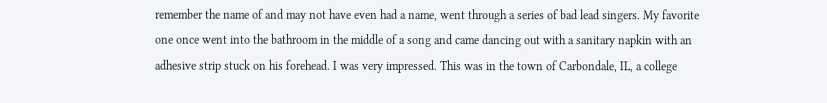remember the name of and may not have even had a name, went through a series of bad lead singers. My favorite one once went into the bathroom in the middle of a song and came dancing out with a sanitary napkin with an adhesive strip stuck on his forehead. I was very impressed. This was in the town of Carbondale, IL, a college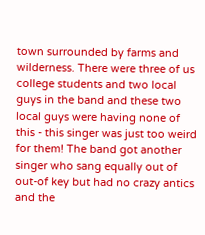town surrounded by farms and wilderness. There were three of us college students and two local guys in the band and these two local guys were having none of this - this singer was just too weird for them! The band got another singer who sang equally out of out-of key but had no crazy antics and the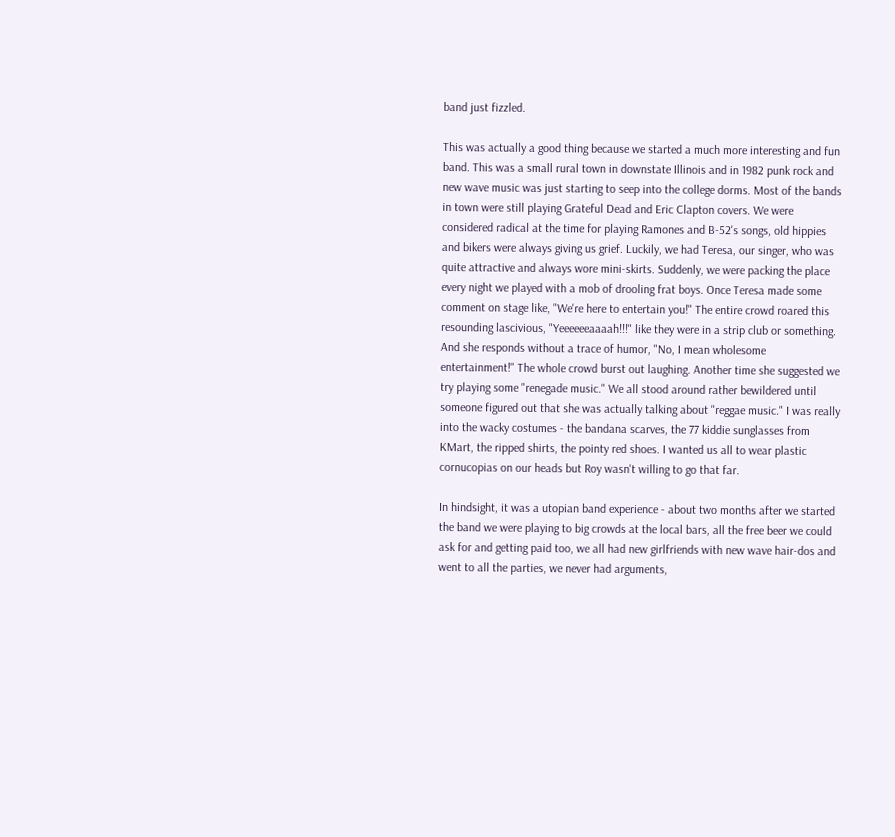band just fizzled.

This was actually a good thing because we started a much more interesting and fun band. This was a small rural town in downstate Illinois and in 1982 punk rock and new wave music was just starting to seep into the college dorms. Most of the bands in town were still playing Grateful Dead and Eric Clapton covers. We were considered radical at the time for playing Ramones and B-52's songs, old hippies and bikers were always giving us grief. Luckily, we had Teresa, our singer, who was quite attractive and always wore mini-skirts. Suddenly, we were packing the place every night we played with a mob of drooling frat boys. Once Teresa made some comment on stage like, "We're here to entertain you!" The entire crowd roared this resounding lascivious, "Yeeeeeeaaaah!!!" like they were in a strip club or something. And she responds without a trace of humor, "No, I mean wholesome entertainment!" The whole crowd burst out laughing. Another time she suggested we try playing some "renegade music." We all stood around rather bewildered until someone figured out that she was actually talking about "reggae music." I was really into the wacky costumes - the bandana scarves, the 77 kiddie sunglasses from KMart, the ripped shirts, the pointy red shoes. I wanted us all to wear plastic cornucopias on our heads but Roy wasn't willing to go that far.

In hindsight, it was a utopian band experience - about two months after we started the band we were playing to big crowds at the local bars, all the free beer we could ask for and getting paid too, we all had new girlfriends with new wave hair-dos and went to all the parties, we never had arguments,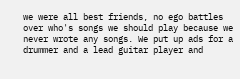we were all best friends, no ego battles over who's songs we should play because we never wrote any songs. We put up ads for a drummer and a lead guitar player and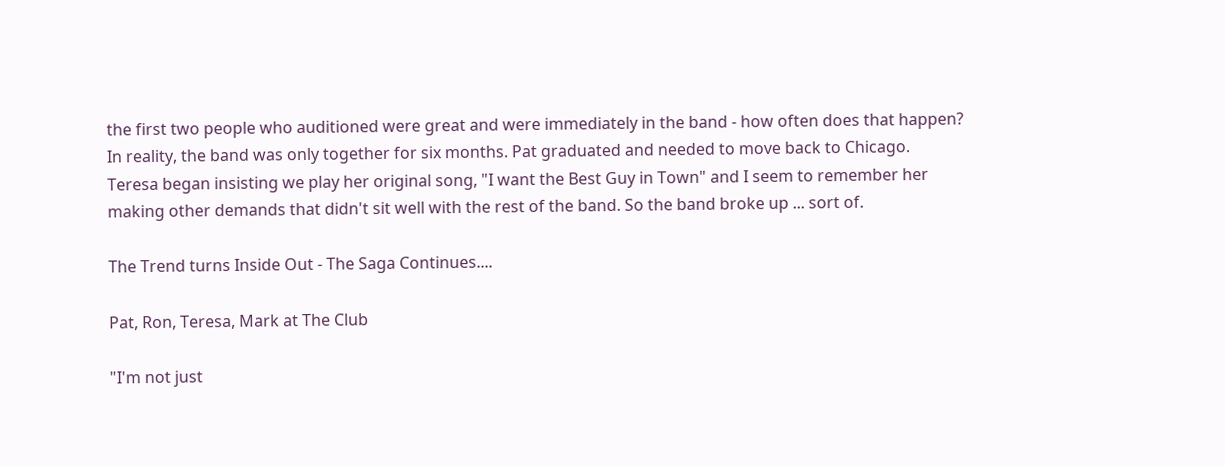the first two people who auditioned were great and were immediately in the band - how often does that happen? In reality, the band was only together for six months. Pat graduated and needed to move back to Chicago. Teresa began insisting we play her original song, "I want the Best Guy in Town" and I seem to remember her making other demands that didn't sit well with the rest of the band. So the band broke up ... sort of.

The Trend turns Inside Out - The Saga Continues....

Pat, Ron, Teresa, Mark at The Club

"I'm not just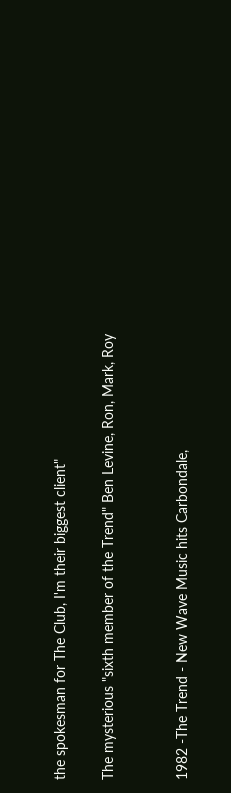the spokesman for The Club, I'm their biggest client"

The mysterious "sixth member of the Trend" Ben Levine, Ron, Mark, Roy


1982 -The Trend - New Wave Music hits Carbondale,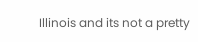Illinois and its not a pretty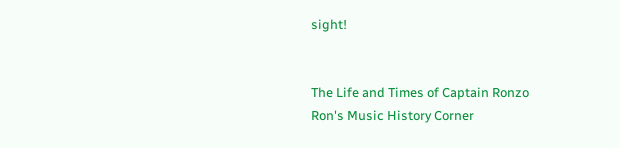sight!


The Life and Times of Captain Ronzo
Ron's Music History Corner